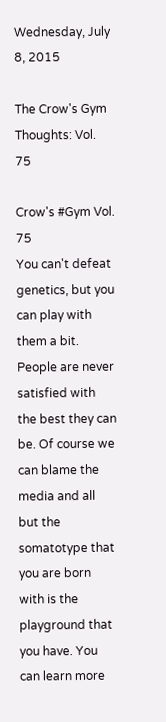Wednesday, July 8, 2015

The Crow's Gym Thoughts: Vol. 75

Crow's #Gym Vol. 75
You can't defeat genetics, but you can play with them a bit. People are never satisfied with the best they can be. Of course we can blame the media and all but the somatotype that you are born with is the playground that you have. You can learn more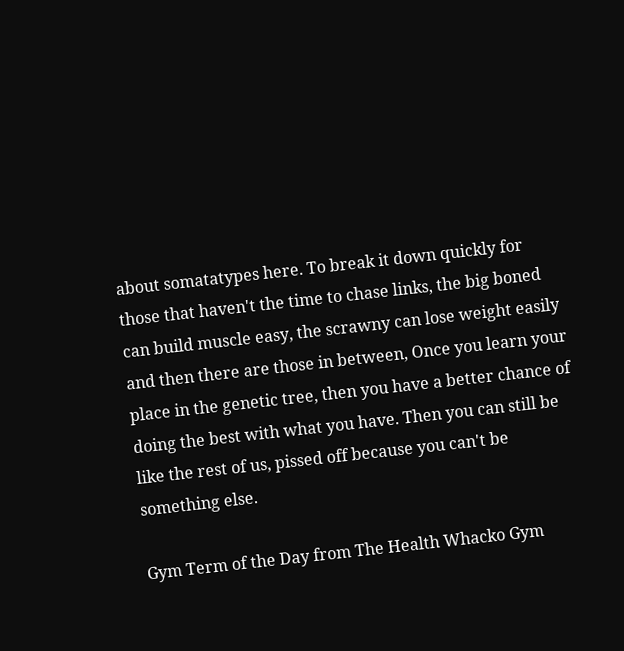about somatatypes here. To break it down quickly for those that haven't the time to chase links, the big boned can build muscle easy, the scrawny can lose weight easily and then there are those in between, Once you learn your place in the genetic tree, then you have a better chance of doing the best with what you have. Then you can still be like the rest of us, pissed off because you can't be something else.

Gym Term of the Day from The Health Whacko Gym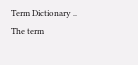Term Dictionary ..
The term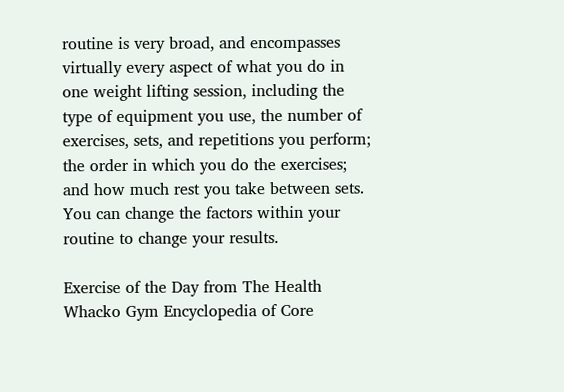routine is very broad, and encompasses virtually every aspect of what you do in one weight lifting session, including the type of equipment you use, the number of exercises, sets, and repetitions you perform; the order in which you do the exercises; and how much rest you take between sets. You can change the factors within your routine to change your results.

Exercise of the Day from The Health Whacko Gym Encyclopedia of Core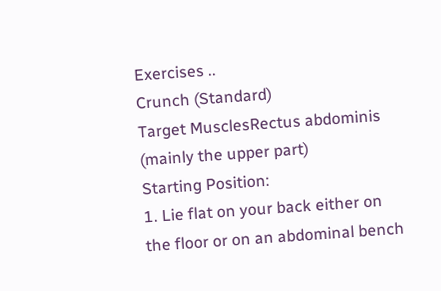Exercises ..
Crunch (Standard)
Target MusclesRectus abdominis (mainly the upper part)
Starting Position:
1. Lie flat on your back either on the floor or on an abdominal bench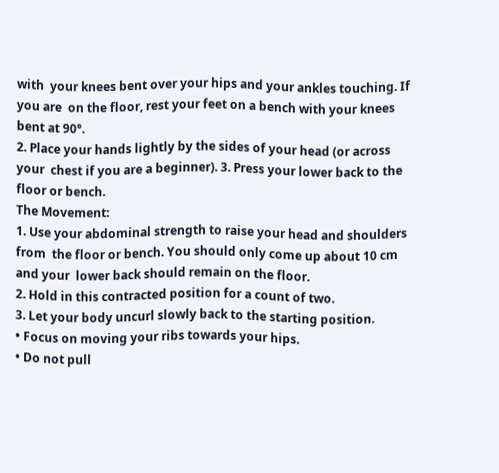with  your knees bent over your hips and your ankles touching. If you are  on the floor, rest your feet on a bench with your knees bent at 90°.
2. Place your hands lightly by the sides of your head (or across your  chest if you are a beginner). 3. Press your lower back to the floor or bench.
The Movement:
1. Use your abdominal strength to raise your head and shoulders from  the floor or bench. You should only come up about 10 cm and your  lower back should remain on the floor.
2. Hold in this contracted position for a count of two.
3. Let your body uncurl slowly back to the starting position.
• Focus on moving your ribs towards your hips.
• Do not pull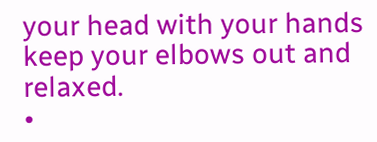your head with your hands  keep your elbows out and  relaxed.
•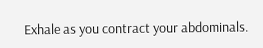Exhale as you contract your abdominals.